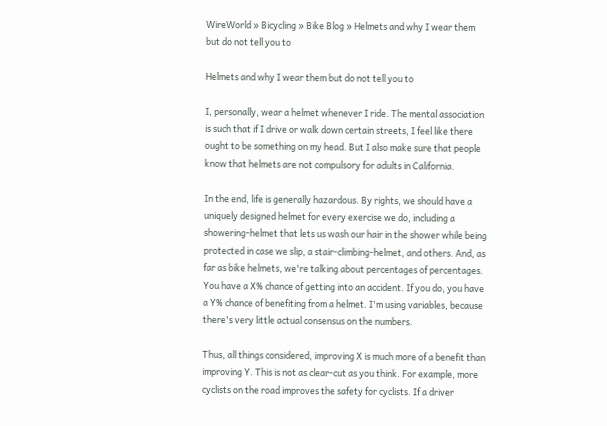WireWorld » Bicycling » Bike Blog » Helmets and why I wear them but do not tell you to

Helmets and why I wear them but do not tell you to

I, personally, wear a helmet whenever I ride. The mental association is such that if I drive or walk down certain streets, I feel like there ought to be something on my head. But I also make sure that people know that helmets are not compulsory for adults in California.

In the end, life is generally hazardous. By rights, we should have a uniquely designed helmet for every exercise we do, including a showering-helmet that lets us wash our hair in the shower while being protected in case we slip, a stair-climbing-helmet, and others. And, as far as bike helmets, we're talking about percentages of percentages. You have a X% chance of getting into an accident. If you do, you have a Y% chance of benefiting from a helmet. I'm using variables, because there's very little actual consensus on the numbers.

Thus, all things considered, improving X is much more of a benefit than improving Y. This is not as clear-cut as you think. For example, more cyclists on the road improves the safety for cyclists. If a driver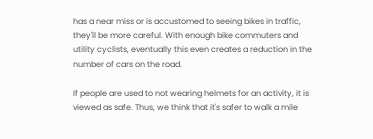has a near miss or is accustomed to seeing bikes in traffic, they'll be more careful. With enough bike commuters and utility cyclists, eventually this even creates a reduction in the number of cars on the road.

If people are used to not wearing helmets for an activity, it is viewed as safe. Thus, we think that it's safer to walk a mile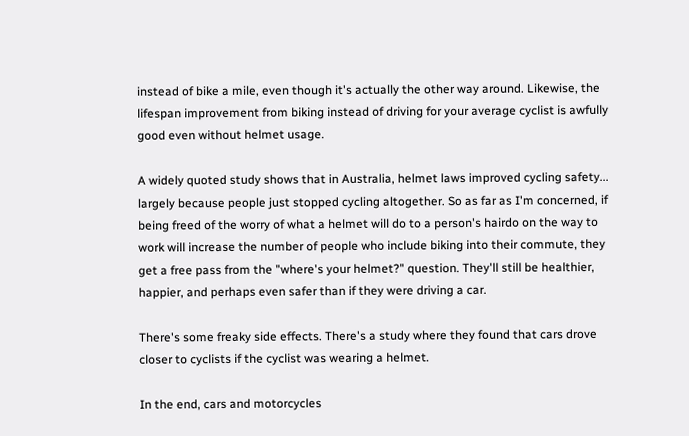instead of bike a mile, even though it's actually the other way around. Likewise, the lifespan improvement from biking instead of driving for your average cyclist is awfully good even without helmet usage.

A widely quoted study shows that in Australia, helmet laws improved cycling safety... largely because people just stopped cycling altogether. So as far as I'm concerned, if being freed of the worry of what a helmet will do to a person's hairdo on the way to work will increase the number of people who include biking into their commute, they get a free pass from the "where's your helmet?" question. They'll still be healthier, happier, and perhaps even safer than if they were driving a car.

There's some freaky side effects. There's a study where they found that cars drove closer to cyclists if the cyclist was wearing a helmet.

In the end, cars and motorcycles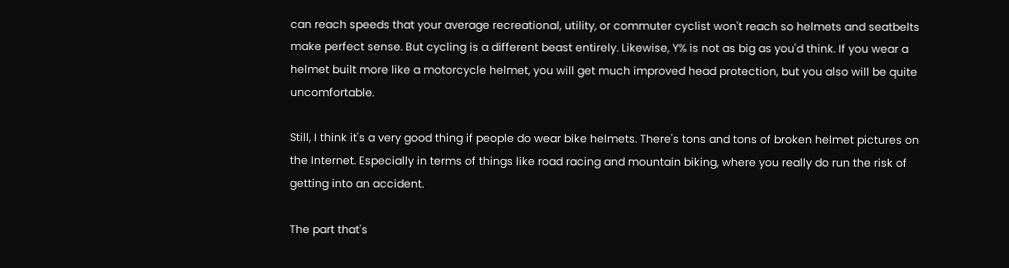can reach speeds that your average recreational, utility, or commuter cyclist won't reach so helmets and seatbelts make perfect sense. But cycling is a different beast entirely. Likewise, Y% is not as big as you'd think. If you wear a helmet built more like a motorcycle helmet, you will get much improved head protection, but you also will be quite uncomfortable.

Still, I think it's a very good thing if people do wear bike helmets. There's tons and tons of broken helmet pictures on the Internet. Especially in terms of things like road racing and mountain biking, where you really do run the risk of getting into an accident.

The part that's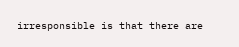irresponsible is that there are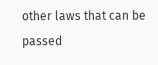other laws that can be passed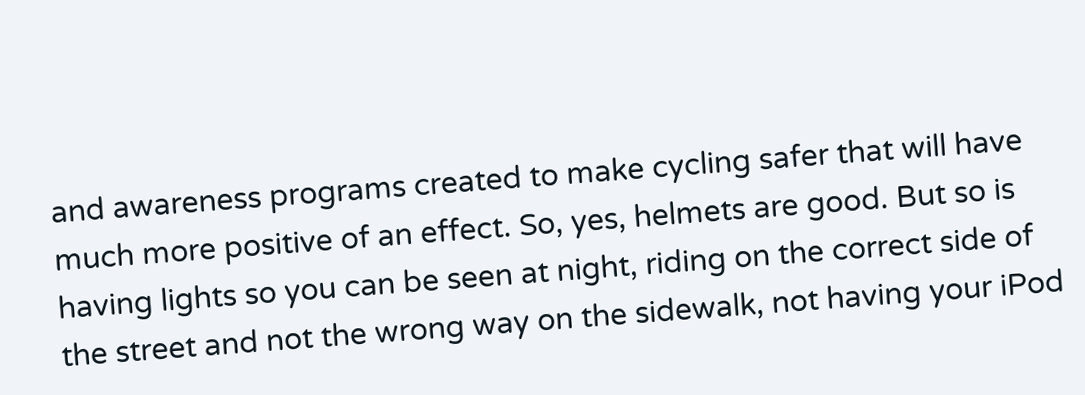and awareness programs created to make cycling safer that will have much more positive of an effect. So, yes, helmets are good. But so is having lights so you can be seen at night, riding on the correct side of the street and not the wrong way on the sidewalk, not having your iPod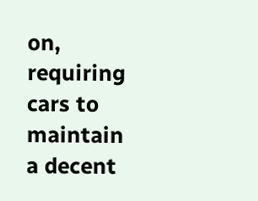on, requiring cars to maintain a decent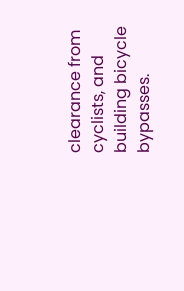clearance from cyclists, and building bicycle bypasses.